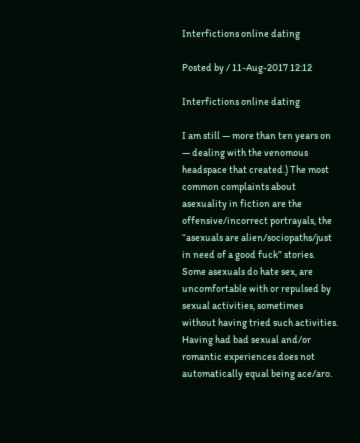Interfictions online dating

Posted by / 11-Aug-2017 12:12

Interfictions online dating

I am still — more than ten years on — dealing with the venomous headspace that created.) The most common complaints about asexuality in fiction are the offensive/incorrect portrayals, the “asexuals are alien/sociopaths/just in need of a good fuck” stories. Some asexuals do hate sex, are uncomfortable with or repulsed by sexual activities, sometimes without having tried such activities. Having had bad sexual and/or romantic experiences does not automatically equal being ace/aro.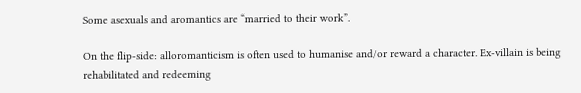Some asexuals and aromantics are “married to their work”.

On the flip-side: alloromanticism is often used to humanise and/or reward a character. Ex-villain is being rehabilitated and redeeming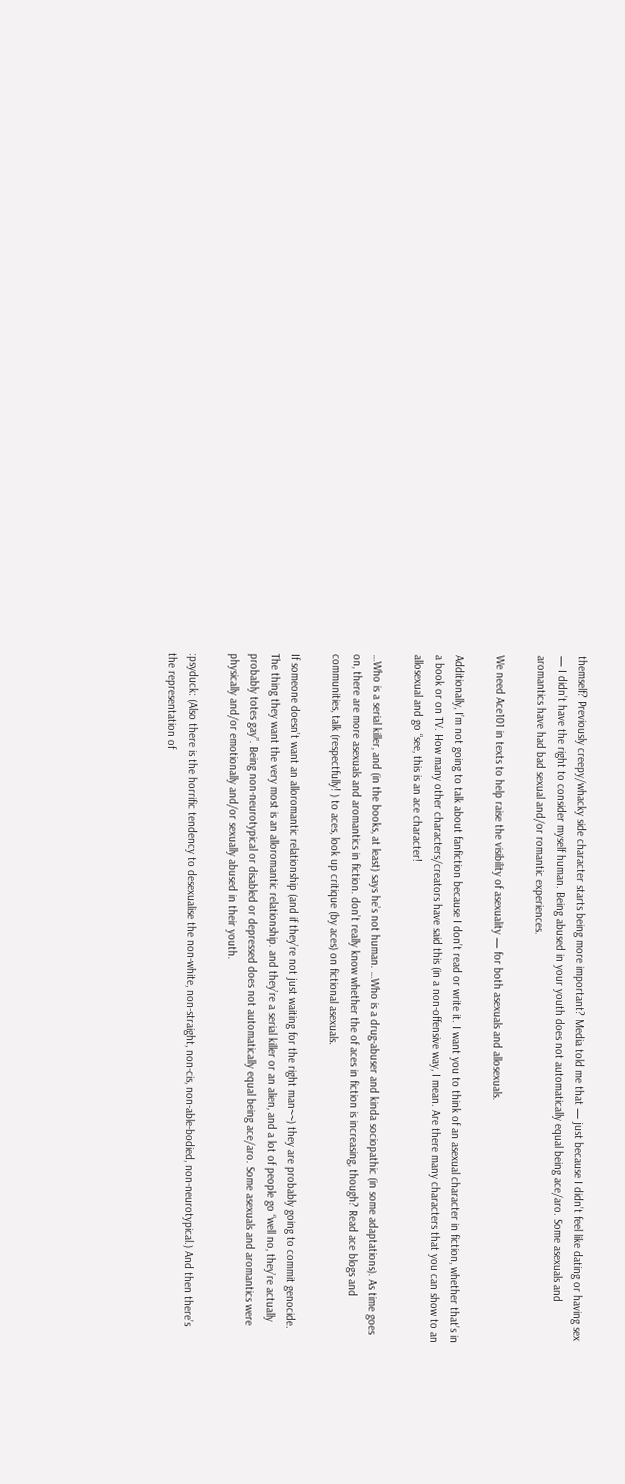themself? Previously creepy/whacky side character starts being more important? Media told me that — just because I didn’t feel like dating or having sex — I didn’t have the right to consider myself human. Being abused in your youth does not automatically equal being ace/aro. Some asexuals and aromantics have had bad sexual and/or romantic experiences.

We need Ace101 in texts to help raise the visibility of asexuality — for both asexuals and allosexuals.

Additionally, I’m not going to talk about fanfiction because I don’t read or write it. I want you to think of an asexual character in fiction, whether that’s in a book or on TV. How many other characters/creators have said this (in a non-offensive way, I mean. Are there many characters that you can show to an allosexual and go “see, this is an ace character!

…Who is a serial killer, and (in the books, at least) says he’s not human. …Who is a drug-abuser and kinda sociopathic (in some adaptations). As time goes on, there are more asexuals and aromantics in fiction. don’t really know whether the of aces in fiction is increasing, though? Read ace blogs and communities, talk (respectfully! ) to aces, look up critique (by aces) on fictional asexuals.

If someone doesn’t want an alloromantic relationship (and if they’re not just waiting for the right man~~) they are probably going to commit genocide. The thing they want the very most is an alloromantic relationship. and they’re a serial killer or an alien, and a lot of people go “well no, they’re actually probably totes gay”. Being non-neurotypical or disabled or depressed does not automatically equal being ace/aro. Some asexuals and aromantics were physically and/or emotionally and/or sexually abused in their youth.

:psyduck: (Also there is the horrific tendency to desexualise the non-white, non-straight, non-cis, non-able-bodied, non-neurotypical.) And then there’s the representation of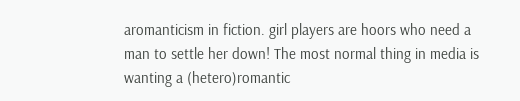aromanticism in fiction. girl players are hoors who need a man to settle her down! The most normal thing in media is wanting a (hetero)romantic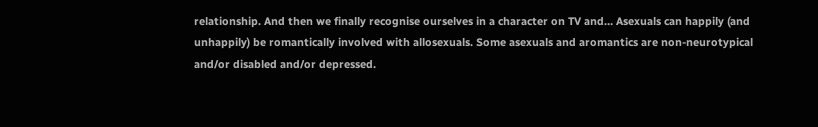relationship. And then we finally recognise ourselves in a character on TV and… Asexuals can happily (and unhappily) be romantically involved with allosexuals. Some asexuals and aromantics are non-neurotypical and/or disabled and/or depressed.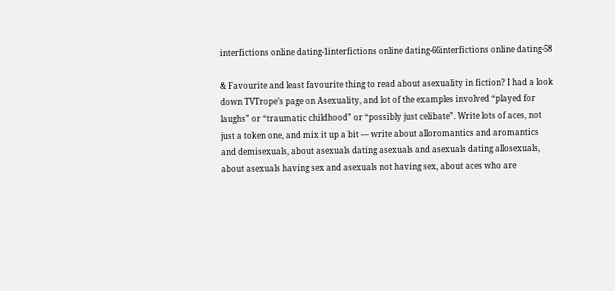interfictions online dating-1interfictions online dating-66interfictions online dating-58

& Favourite and least favourite thing to read about asexuality in fiction? I had a look down TVTrope’s page on Asexuality, and lot of the examples involved “played for laughs” or “traumatic childhood” or “possibly just celibate”. Write lots of aces, not just a token one, and mix it up a bit — write about alloromantics and aromantics and demisexuals, about asexuals dating asexuals and asexuals dating allosexuals, about asexuals having sex and asexuals not having sex, about aces who are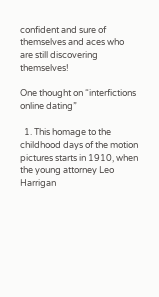confident and sure of themselves and aces who are still discovering themselves!

One thought on “interfictions online dating”

  1. This homage to the childhood days of the motion pictures starts in 1910, when the young attorney Leo Harrigan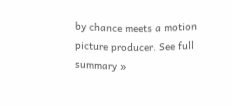by chance meets a motion picture producer. See full summary »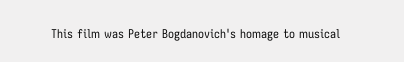This film was Peter Bogdanovich's homage to musical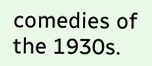comedies of the 1930s.